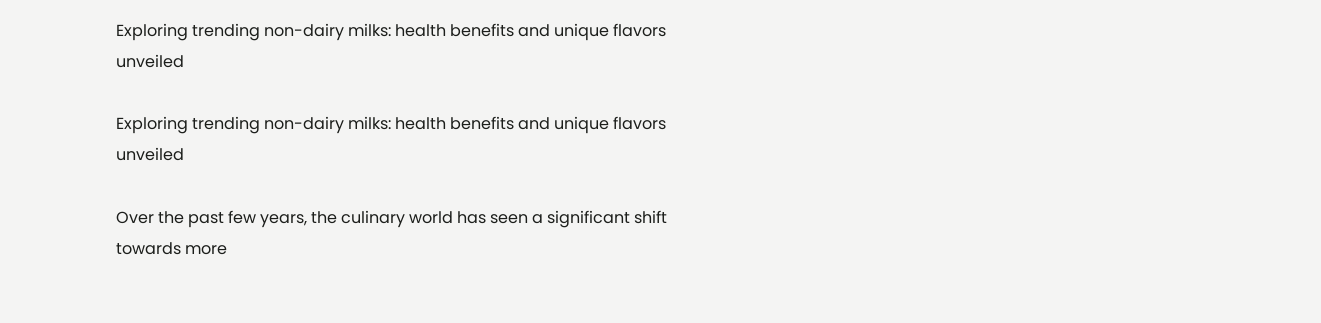Exploring trending non-dairy milks: health benefits and unique flavors unveiled

Exploring trending non-dairy milks: health benefits and unique flavors unveiled

Over the past few years, the culinary world has seen a significant shift towards more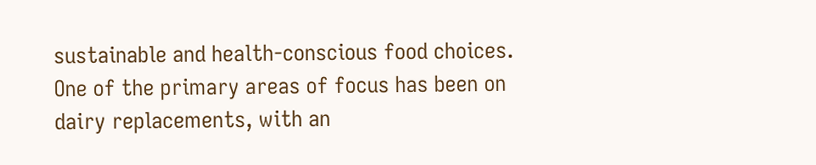sustainable and health-conscious food choices. One of the primary areas of focus has been on dairy replacements, with an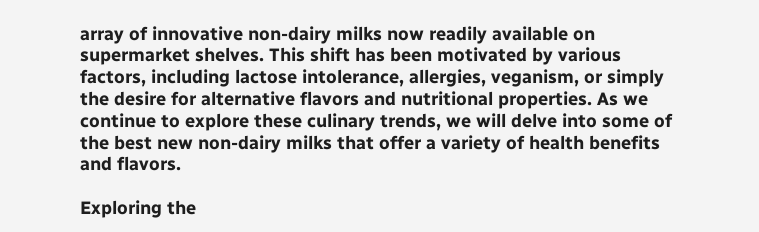array of innovative non-dairy milks now readily available on supermarket shelves. This shift has been motivated by various factors, including lactose intolerance, allergies, veganism, or simply the desire for alternative flavors and nutritional properties. As we continue to explore these culinary trends, we will delve into some of the best new non-dairy milks that offer a variety of health benefits and flavors.

Exploring the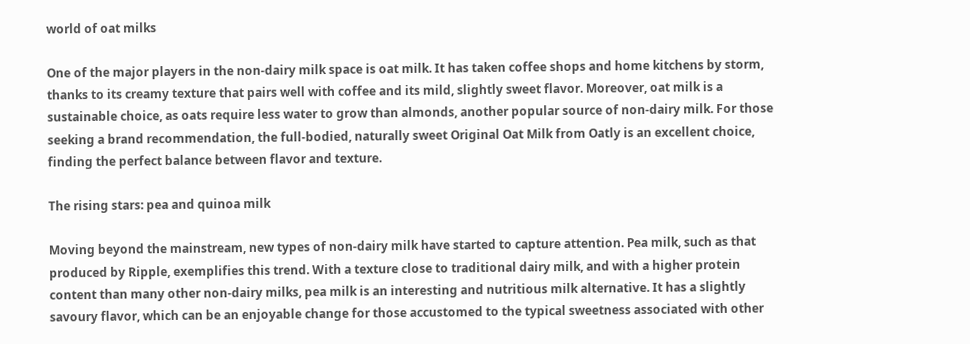world of oat milks

One of the major players in the non-dairy milk space is oat milk. It has taken coffee shops and home kitchens by storm, thanks to its creamy texture that pairs well with coffee and its mild, slightly sweet flavor. Moreover, oat milk is a sustainable choice, as oats require less water to grow than almonds, another popular source of non-dairy milk. For those seeking a brand recommendation, the full-bodied, naturally sweet Original Oat Milk from Oatly is an excellent choice, finding the perfect balance between flavor and texture.

The rising stars: pea and quinoa milk

Moving beyond the mainstream, new types of non-dairy milk have started to capture attention. Pea milk, such as that produced by Ripple, exemplifies this trend. With a texture close to traditional dairy milk, and with a higher protein content than many other non-dairy milks, pea milk is an interesting and nutritious milk alternative. It has a slightly savoury flavor, which can be an enjoyable change for those accustomed to the typical sweetness associated with other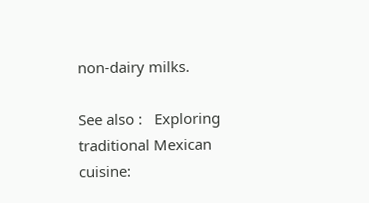non-dairy milks.

See also :   Exploring traditional Mexican cuisine: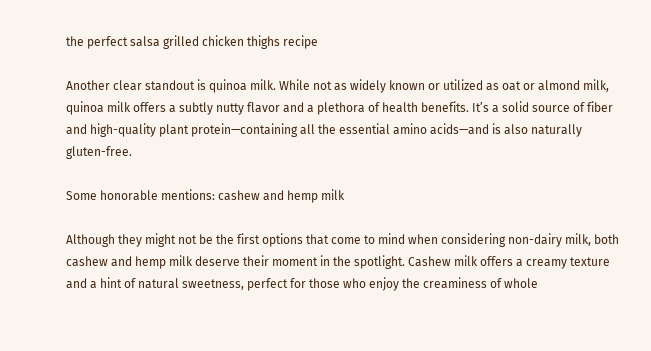the perfect salsa grilled chicken thighs recipe

Another clear standout is quinoa milk. While not as widely known or utilized as oat or almond milk, quinoa milk offers a subtly nutty flavor and a plethora of health benefits. It’s a solid source of fiber and high-quality plant protein—containing all the essential amino acids—and is also naturally gluten-free.

Some honorable mentions: cashew and hemp milk

Although they might not be the first options that come to mind when considering non-dairy milk, both cashew and hemp milk deserve their moment in the spotlight. Cashew milk offers a creamy texture and a hint of natural sweetness, perfect for those who enjoy the creaminess of whole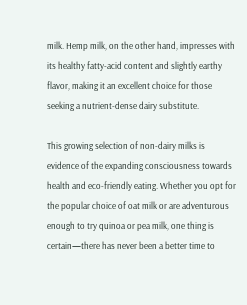milk. Hemp milk, on the other hand, impresses with its healthy fatty-acid content and slightly earthy flavor, making it an excellent choice for those seeking a nutrient-dense dairy substitute.

This growing selection of non-dairy milks is evidence of the expanding consciousness towards health and eco-friendly eating. Whether you opt for the popular choice of oat milk or are adventurous enough to try quinoa or pea milk, one thing is certain—there has never been a better time to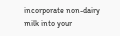incorporate non-dairy milk into your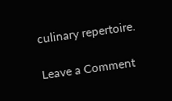culinary repertoire.

Leave a Comment